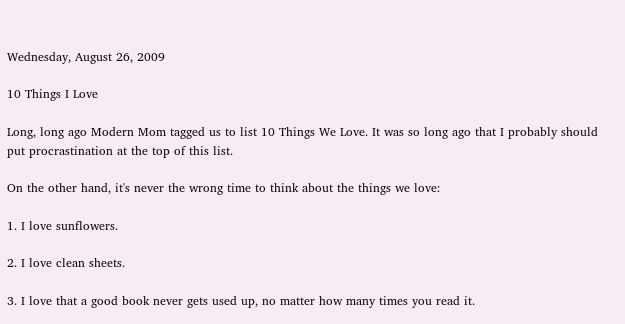Wednesday, August 26, 2009

10 Things I Love

Long, long ago Modern Mom tagged us to list 10 Things We Love. It was so long ago that I probably should put procrastination at the top of this list.

On the other hand, it's never the wrong time to think about the things we love:

1. I love sunflowers.

2. I love clean sheets.

3. I love that a good book never gets used up, no matter how many times you read it.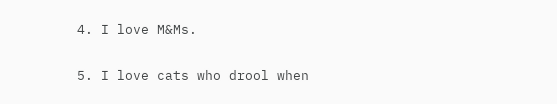4. I love M&Ms.

5. I love cats who drool when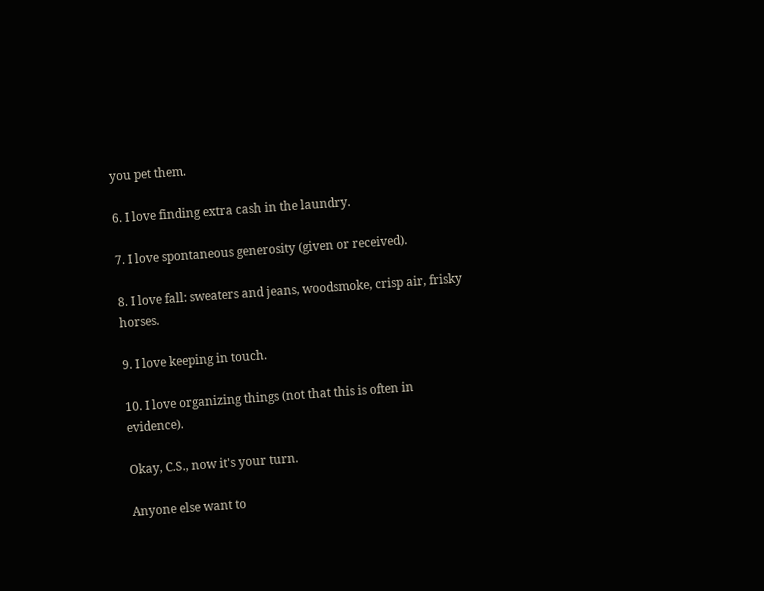you pet them.

6. I love finding extra cash in the laundry.

7. I love spontaneous generosity (given or received).

8. I love fall: sweaters and jeans, woodsmoke, crisp air, frisky horses.

9. I love keeping in touch.

10. I love organizing things (not that this is often in evidence).

Okay, C.S., now it's your turn.

Anyone else want to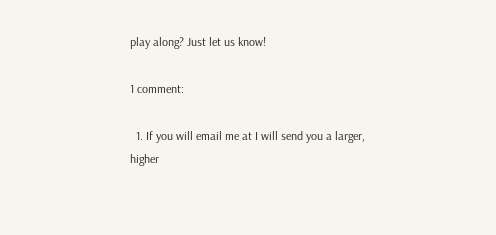play along? Just let us know!

1 comment:

  1. If you will email me at I will send you a larger, higher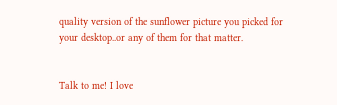quality version of the sunflower picture you picked for your desktop..or any of them for that matter.


Talk to me! I love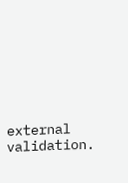external validation.